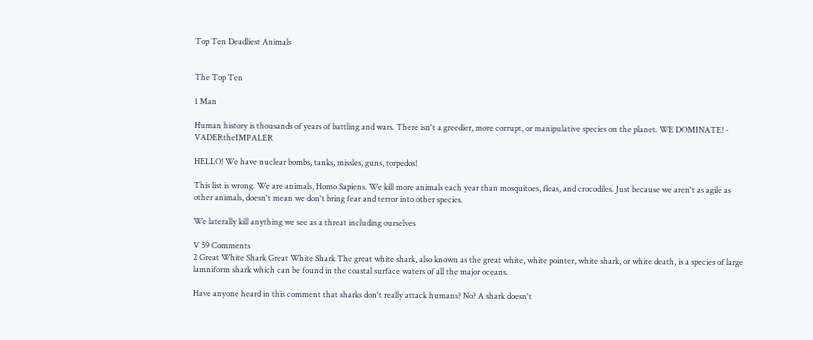Top Ten Deadliest Animals


The Top Ten

1 Man

Human history is thousands of years of battling and wars. There isn't a greedier, more corrupt, or manipulative species on the planet. WE DOMINATE! - VADERtheIMPALER

HELLO! We have nuclear bombs, tanks, missles, guns, torpedos!

This list is wrong. We are animals, Homo Sapiens. We kill more animals each year than mosquitoes, fleas, and crocodiles. Just because we aren't as agile as other animals, doesn't mean we don't bring fear and terror into other species.

We laterally kill anything we see as a threat including ourselves

V 59 Comments
2 Great White Shark Great White Shark The great white shark, also known as the great white, white pointer, white shark, or white death, is a species of large lamniform shark which can be found in the coastal surface waters of all the major oceans.

Have anyone heard in this comment that sharks don't really attack humans? No? A shark doesn't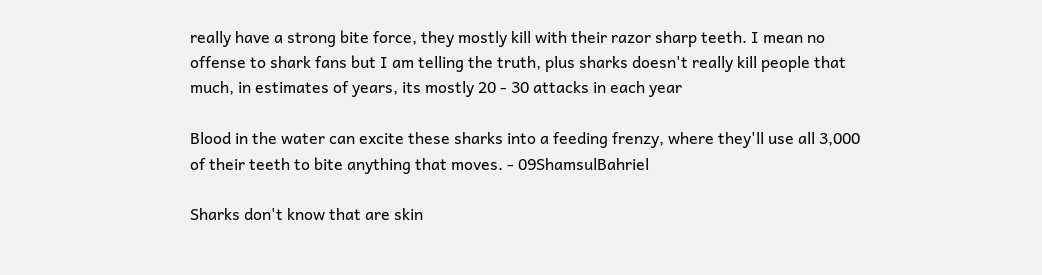really have a strong bite force, they mostly kill with their razor sharp teeth. I mean no offense to shark fans but I am telling the truth, plus sharks doesn't really kill people that much, in estimates of years, its mostly 20 - 30 attacks in each year

Blood in the water can excite these sharks into a feeding frenzy, where they'll use all 3,000 of their teeth to bite anything that moves. - 09ShamsulBahriel

Sharks don't know that are skin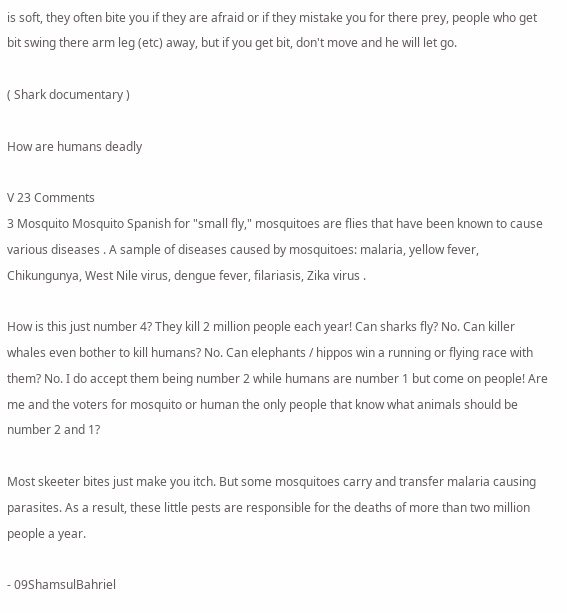is soft, they often bite you if they are afraid or if they mistake you for there prey, people who get bit swing there arm leg (etc) away, but if you get bit, don't move and he will let go.

( Shark documentary )

How are humans deadly

V 23 Comments
3 Mosquito Mosquito Spanish for "small fly," mosquitoes are flies that have been known to cause various diseases . A sample of diseases caused by mosquitoes: malaria, yellow fever, Chikungunya, West Nile virus, dengue fever, filariasis, Zika virus .

How is this just number 4? They kill 2 million people each year! Can sharks fly? No. Can killer whales even bother to kill humans? No. Can elephants / hippos win a running or flying race with them? No. I do accept them being number 2 while humans are number 1 but come on people! Are me and the voters for mosquito or human the only people that know what animals should be number 2 and 1?

Most skeeter bites just make you itch. But some mosquitoes carry and transfer malaria causing parasites. As a result, these little pests are responsible for the deaths of more than two million people a year.

- 09ShamsulBahriel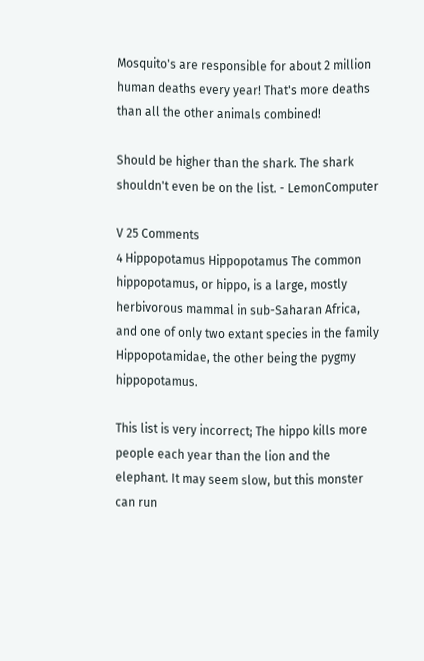Mosquito's are responsible for about 2 million human deaths every year! That's more deaths than all the other animals combined!

Should be higher than the shark. The shark shouldn't even be on the list. - LemonComputer

V 25 Comments
4 Hippopotamus Hippopotamus The common hippopotamus, or hippo, is a large, mostly herbivorous mammal in sub-Saharan Africa, and one of only two extant species in the family Hippopotamidae, the other being the pygmy hippopotamus.

This list is very incorrect; The hippo kills more people each year than the lion and the elephant. It may seem slow, but this monster can run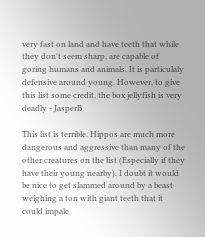very fast on land and have teeth that while they don't seem sharp, are capable of goring humans and animals. It is particulaly defensive around young. However, to give this list some credit, the box jellyfish is very deadly - JasperB

This list is terrible. Hippos are much more dangerous and aggressive than many of the other creatures on the list (Especially if they have their young nearby). I doubt it would be nice to get slammed around by a beast weighing a ton with giant teeth that it could impale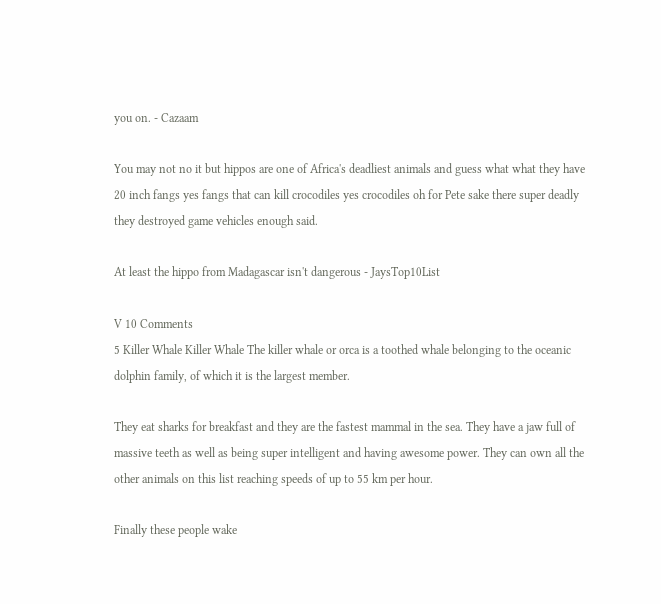you on. - Cazaam

You may not no it but hippos are one of Africa's deadliest animals and guess what what they have 20 inch fangs yes fangs that can kill crocodiles yes crocodiles oh for Pete sake there super deadly they destroyed game vehicles enough said.

At least the hippo from Madagascar isn't dangerous - JaysTop10List

V 10 Comments
5 Killer Whale Killer Whale The killer whale or orca is a toothed whale belonging to the oceanic dolphin family, of which it is the largest member.

They eat sharks for breakfast and they are the fastest mammal in the sea. They have a jaw full of massive teeth as well as being super intelligent and having awesome power. They can own all the other animals on this list reaching speeds of up to 55 km per hour.

Finally these people wake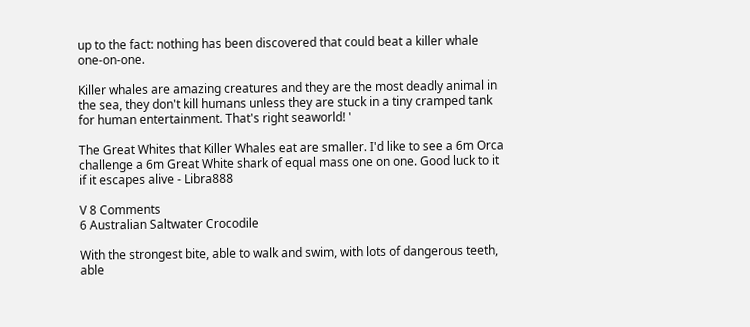up to the fact: nothing has been discovered that could beat a killer whale one-on-one.

Killer whales are amazing creatures and they are the most deadly animal in the sea, they don't kill humans unless they are stuck in a tiny cramped tank for human entertainment. That's right seaworld! '

The Great Whites that Killer Whales eat are smaller. I'd like to see a 6m Orca challenge a 6m Great White shark of equal mass one on one. Good luck to it if it escapes alive - Libra888

V 8 Comments
6 Australian Saltwater Crocodile

With the strongest bite, able to walk and swim, with lots of dangerous teeth, able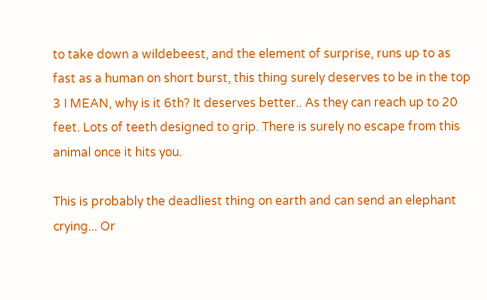to take down a wildebeest, and the element of surprise, runs up to as fast as a human on short burst, this thing surely deserves to be in the top 3 I MEAN, why is it 6th? It deserves better.. As they can reach up to 20 feet. Lots of teeth designed to grip. There is surely no escape from this animal once it hits you.

This is probably the deadliest thing on earth and can send an elephant crying... Or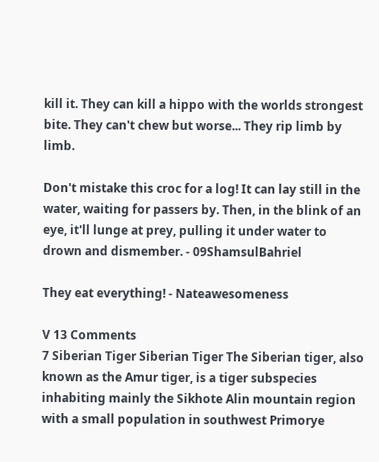kill it. They can kill a hippo with the worlds strongest bite. They can't chew but worse... They rip limb by limb.

Don't mistake this croc for a log! It can lay still in the water, waiting for passers by. Then, in the blink of an eye, it'll lunge at prey, pulling it under water to drown and dismember. - 09ShamsulBahriel

They eat everything! - Nateawesomeness

V 13 Comments
7 Siberian Tiger Siberian Tiger The Siberian tiger, also known as the Amur tiger, is a tiger subspecies inhabiting mainly the Sikhote Alin mountain region with a small population in southwest Primorye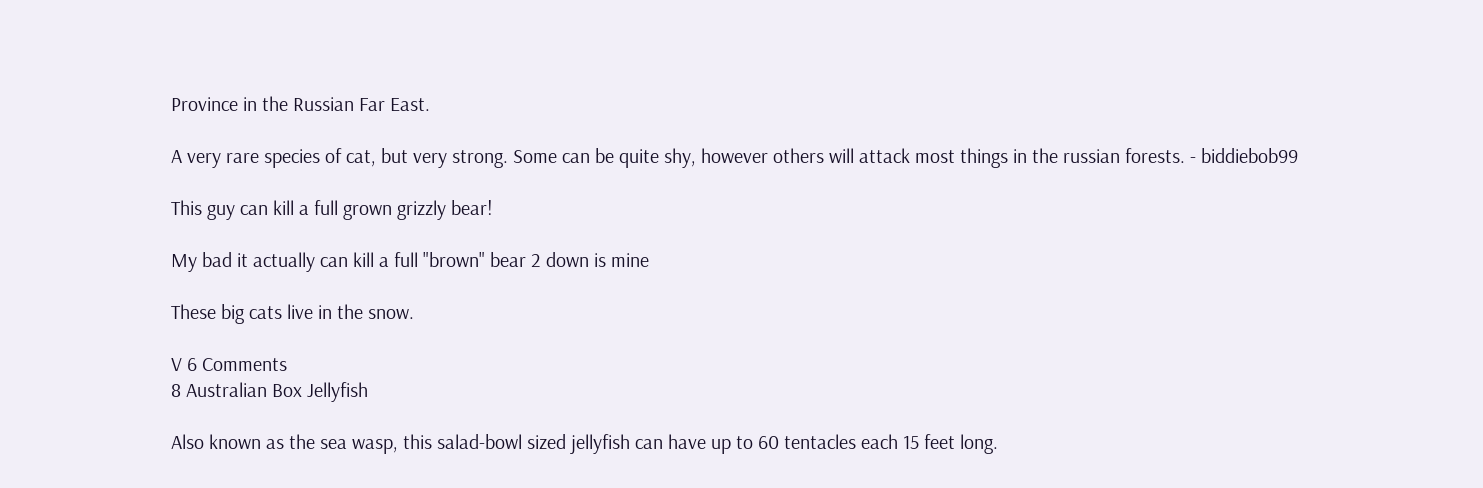Province in the Russian Far East.

A very rare species of cat, but very strong. Some can be quite shy, however others will attack most things in the russian forests. - biddiebob99

This guy can kill a full grown grizzly bear!

My bad it actually can kill a full "brown" bear 2 down is mine

These big cats live in the snow.

V 6 Comments
8 Australian Box Jellyfish

Also known as the sea wasp, this salad-bowl sized jellyfish can have up to 60 tentacles each 15 feet long.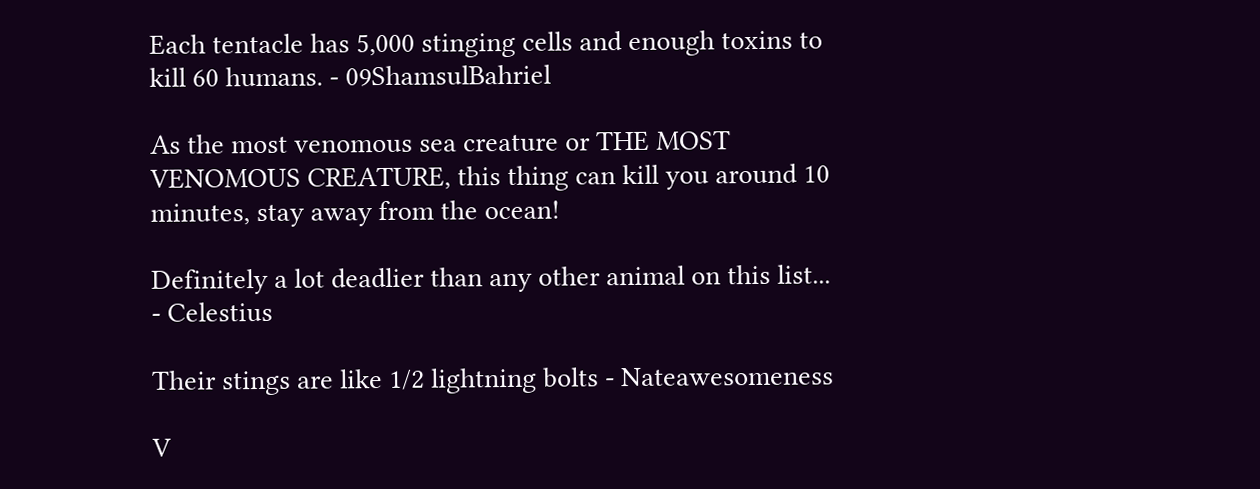Each tentacle has 5,000 stinging cells and enough toxins to kill 60 humans. - 09ShamsulBahriel

As the most venomous sea creature or THE MOST VENOMOUS CREATURE, this thing can kill you around 10 minutes, stay away from the ocean!

Definitely a lot deadlier than any other animal on this list... - Celestius

Their stings are like 1/2 lightning bolts - Nateawesomeness

V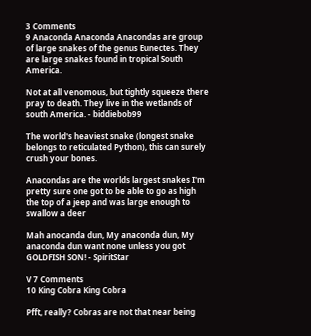3 Comments
9 Anaconda Anaconda Anacondas are group of large snakes of the genus Eunectes. They are large snakes found in tropical South America.

Not at all venomous, but tightly squeeze there pray to death. They live in the wetlands of south America. - biddiebob99

The world's heaviest snake (longest snake belongs to reticulated Python), this can surely crush your bones.

Anacondas are the worlds largest snakes I'm pretty sure one got to be able to go as high the top of a jeep and was large enough to swallow a deer

Mah anocanda dun, My anaconda dun, My anaconda dun want none unless you got GOLDFISH SON! - SpiritStar

V 7 Comments
10 King Cobra King Cobra

Pfft, really? Cobras are not that near being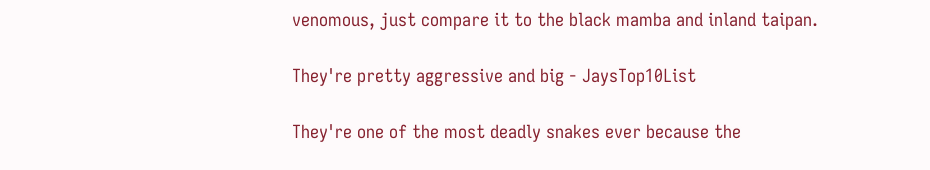venomous, just compare it to the black mamba and inland taipan.

They're pretty aggressive and big - JaysTop10List

They're one of the most deadly snakes ever because the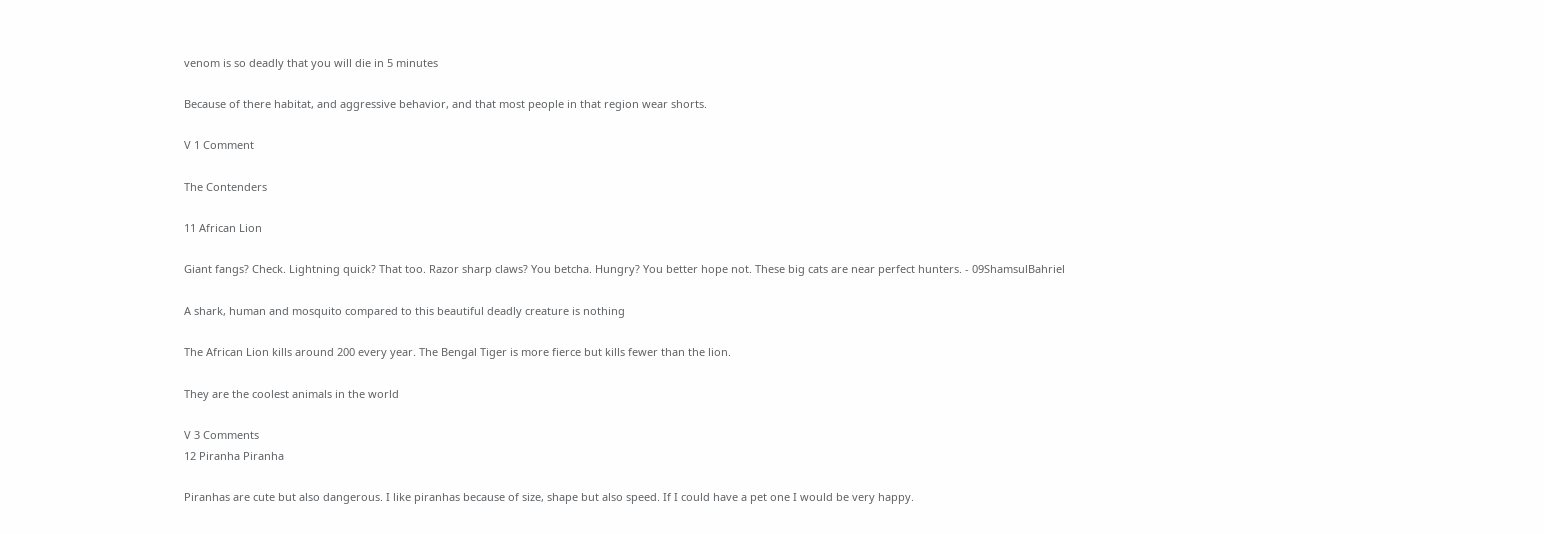venom is so deadly that you will die in 5 minutes

Because of there habitat, and aggressive behavior, and that most people in that region wear shorts.

V 1 Comment

The Contenders

11 African Lion

Giant fangs? Check. Lightning quick? That too. Razor sharp claws? You betcha. Hungry? You better hope not. These big cats are near perfect hunters. - 09ShamsulBahriel

A shark, human and mosquito compared to this beautiful deadly creature is nothing

The African Lion kills around 200 every year. The Bengal Tiger is more fierce but kills fewer than the lion.

They are the coolest animals in the world

V 3 Comments
12 Piranha Piranha

Piranhas are cute but also dangerous. I like piranhas because of size, shape but also speed. If I could have a pet one I would be very happy.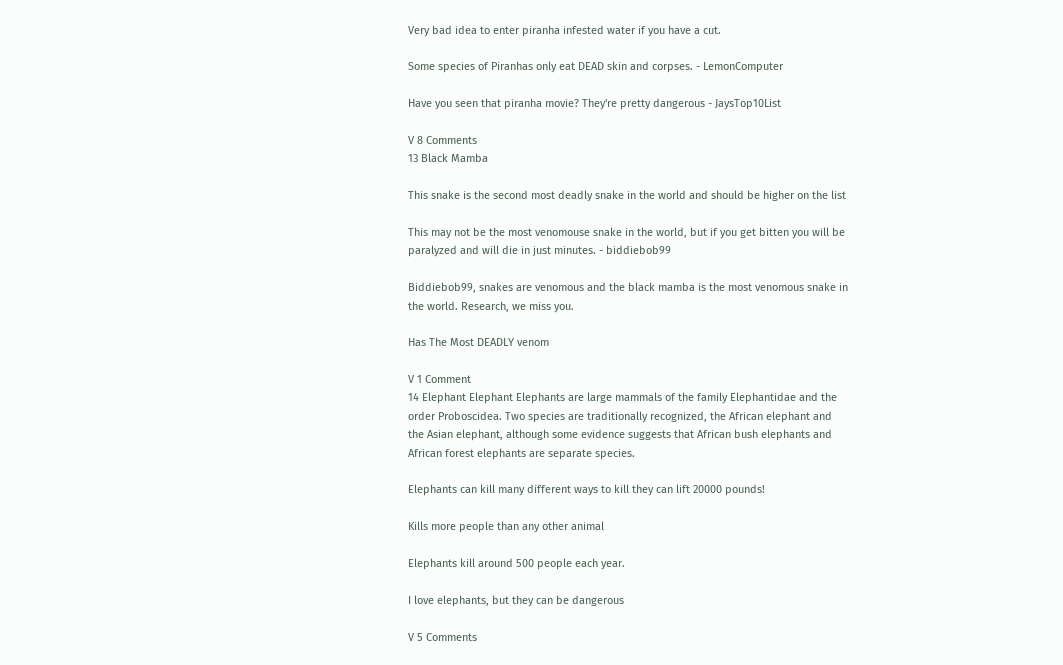Very bad idea to enter piranha infested water if you have a cut.

Some species of Piranhas only eat DEAD skin and corpses. - LemonComputer

Have you seen that piranha movie? They're pretty dangerous - JaysTop10List

V 8 Comments
13 Black Mamba

This snake is the second most deadly snake in the world and should be higher on the list

This may not be the most venomouse snake in the world, but if you get bitten you will be paralyzed and will die in just minutes. - biddiebob99

Biddiebob99, snakes are venomous and the black mamba is the most venomous snake in the world. Research, we miss you.

Has The Most DEADLY venom

V 1 Comment
14 Elephant Elephant Elephants are large mammals of the family Elephantidae and the order Proboscidea. Two species are traditionally recognized, the African elephant and the Asian elephant, although some evidence suggests that African bush elephants and African forest elephants are separate species.

Elephants can kill many different ways to kill they can lift 20000 pounds!

Kills more people than any other animal

Elephants kill around 500 people each year.

I love elephants, but they can be dangerous

V 5 Comments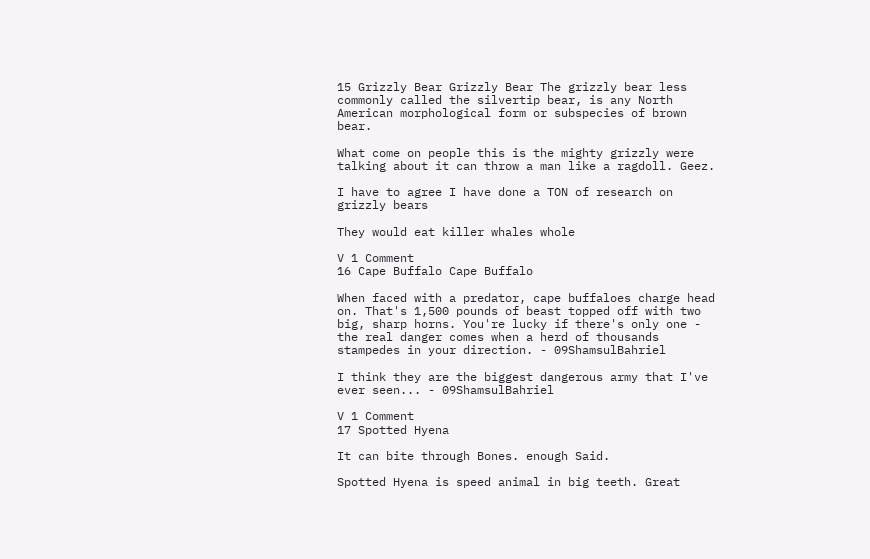15 Grizzly Bear Grizzly Bear The grizzly bear less commonly called the silvertip bear, is any North American morphological form or subspecies of brown bear.

What come on people this is the mighty grizzly were talking about it can throw a man like a ragdoll. Geez.

I have to agree I have done a TON of research on grizzly bears

They would eat killer whales whole

V 1 Comment
16 Cape Buffalo Cape Buffalo

When faced with a predator, cape buffaloes charge head on. That's 1,500 pounds of beast topped off with two big, sharp horns. You're lucky if there's only one - the real danger comes when a herd of thousands stampedes in your direction. - 09ShamsulBahriel

I think they are the biggest dangerous army that I've ever seen... - 09ShamsulBahriel

V 1 Comment
17 Spotted Hyena

It can bite through Bones. enough Said.

Spotted Hyena is speed animal in big teeth. Great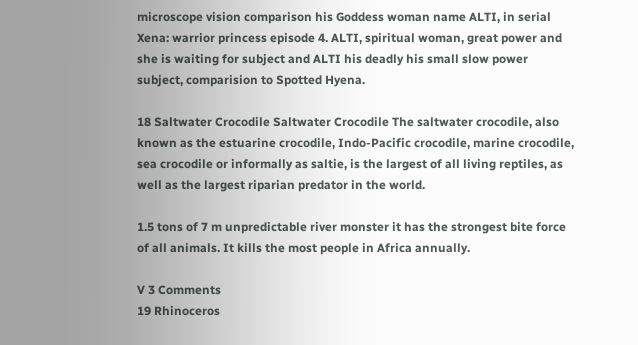microscope vision comparison his Goddess woman name ALTI, in serial Xena: warrior princess episode 4. ALTI, spiritual woman, great power and she is waiting for subject and ALTI his deadly his small slow power subject, comparision to Spotted Hyena.

18 Saltwater Crocodile Saltwater Crocodile The saltwater crocodile, also known as the estuarine crocodile, Indo-Pacific crocodile, marine crocodile, sea crocodile or informally as saltie, is the largest of all living reptiles, as well as the largest riparian predator in the world.

1.5 tons of 7 m unpredictable river monster it has the strongest bite force of all animals. It kills the most people in Africa annually.

V 3 Comments
19 Rhinoceros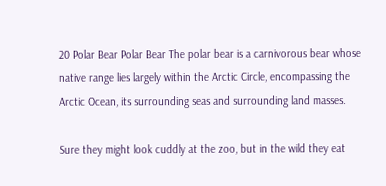20 Polar Bear Polar Bear The polar bear is a carnivorous bear whose native range lies largely within the Arctic Circle, encompassing the Arctic Ocean, its surrounding seas and surrounding land masses.

Sure they might look cuddly at the zoo, but in the wild they eat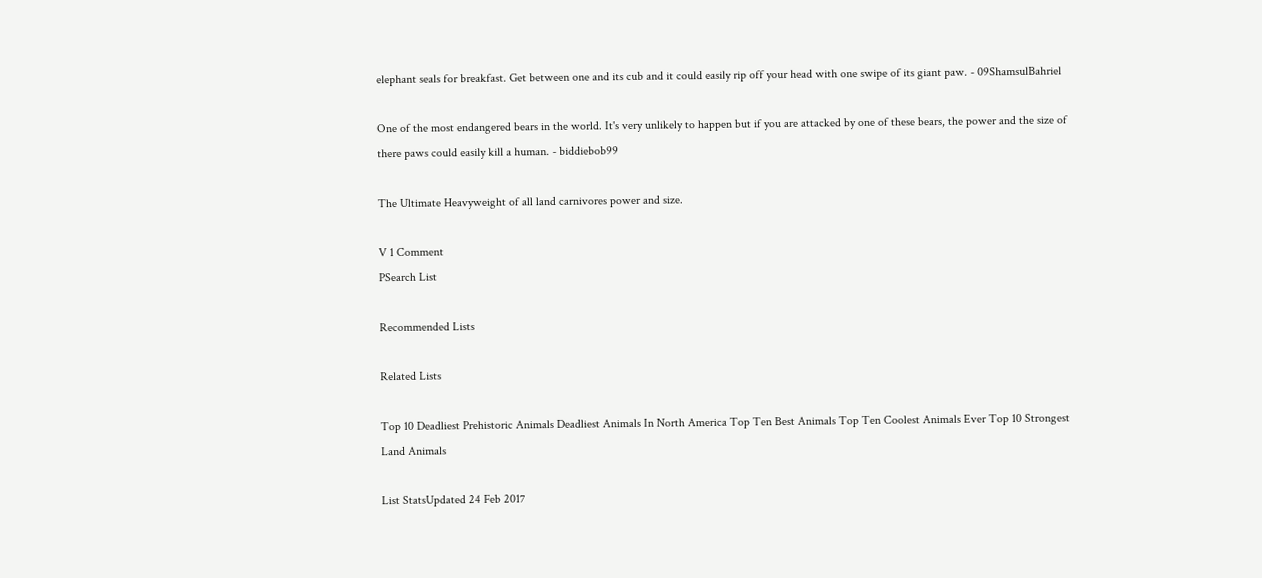elephant seals for breakfast. Get between one and its cub and it could easily rip off your head with one swipe of its giant paw. - 09ShamsulBahriel

One of the most endangered bears in the world. It's very unlikely to happen but if you are attacked by one of these bears, the power and the size of there paws could easily kill a human. - biddiebob99

The Ultimate Heavyweight of all land carnivores power and size.

V 1 Comment
PSearch List

Recommended Lists

Related Lists

Top 10 Deadliest Prehistoric Animals Deadliest Animals In North America Top Ten Best Animals Top Ten Coolest Animals Ever Top 10 Strongest Land Animals

List StatsUpdated 24 Feb 2017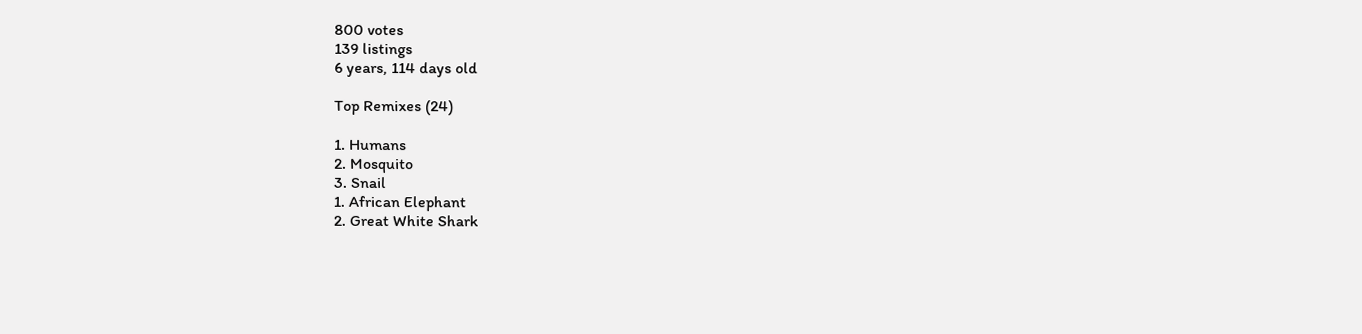800 votes
139 listings
6 years, 114 days old

Top Remixes (24)

1. Humans
2. Mosquito
3. Snail
1. African Elephant
2. Great White Shark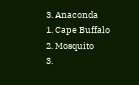3. Anaconda
1. Cape Buffalo
2. Mosquito
3.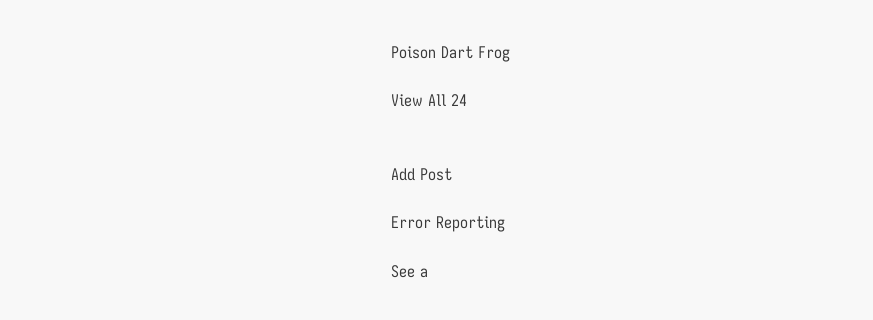Poison Dart Frog

View All 24


Add Post

Error Reporting

See a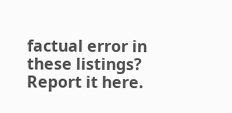factual error in these listings? Report it here.